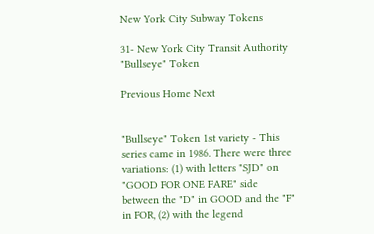New York City Subway Tokens

31- New York City Transit Authority "Bullseye" Token

Previous Home Next


"Bullseye" Token 1st variety - This series came in 1986. There were three variations: (1) with letters "SJD" on "GOOD FOR ONE FARE" side between the "D" in GOOD and the "F" in FOR, (2) with the legend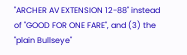"ARCHER AV EXTENSION 12-88" instead of "GOOD FOR ONE FARE", and (3) the "plain Bullseye"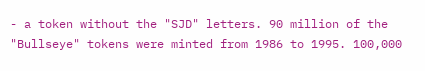- a token without the "SJD" letters. 90 million of the "Bullseye" tokens were minted from 1986 to 1995. 100,000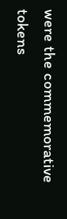were the commemorative tokens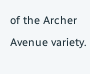of the Archer Avenue variety.